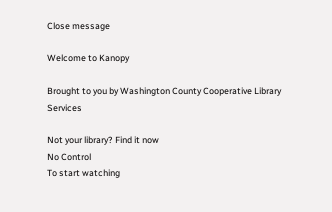Close message

Welcome to Kanopy

Brought to you by Washington County Cooperative Library Services

Not your library? Find it now
No Control
To start watching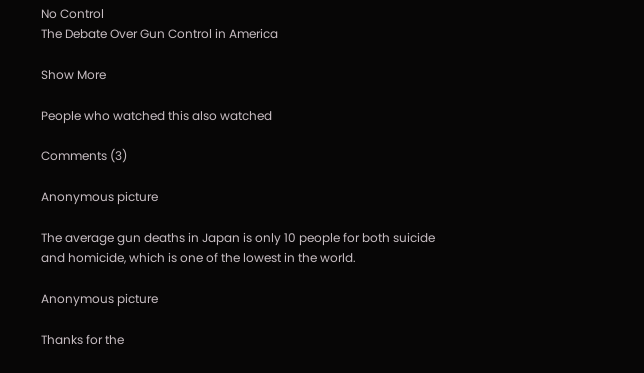No Control
The Debate Over Gun Control in America

Show More

People who watched this also watched

Comments (3)

Anonymous picture

The average gun deaths in Japan is only 10 people for both suicide and homicide, which is one of the lowest in the world.

Anonymous picture

Thanks for the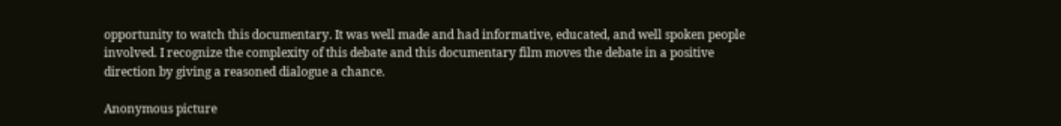opportunity to watch this documentary. It was well made and had informative, educated, and well spoken people involved. I recognize the complexity of this debate and this documentary film moves the debate in a positive direction by giving a reasoned dialogue a chance.

Anonymous picture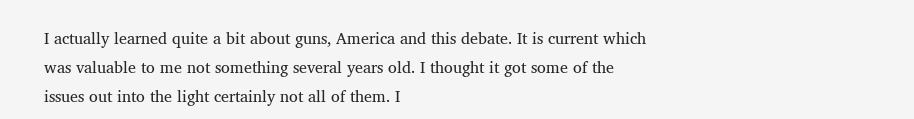I actually learned quite a bit about guns, America and this debate. It is current which was valuable to me not something several years old. I thought it got some of the issues out into the light certainly not all of them. I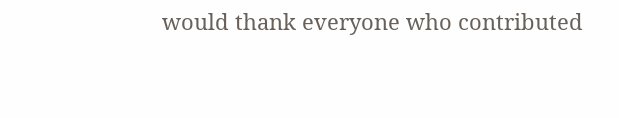would thank everyone who contributed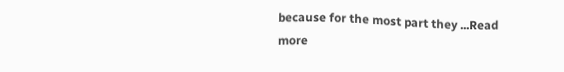because for the most part they ...Read more